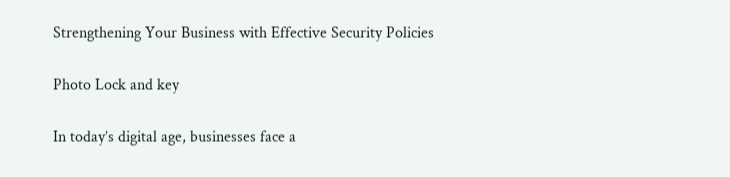Strengthening Your Business with Effective Security Policies

Photo Lock and key

In today’s digital age, businesses face a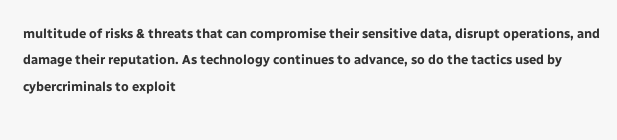multitude of risks & threats that can compromise their sensitive data, disrupt operations, and damage their reputation. As technology continues to advance, so do the tactics used by cybercriminals to exploit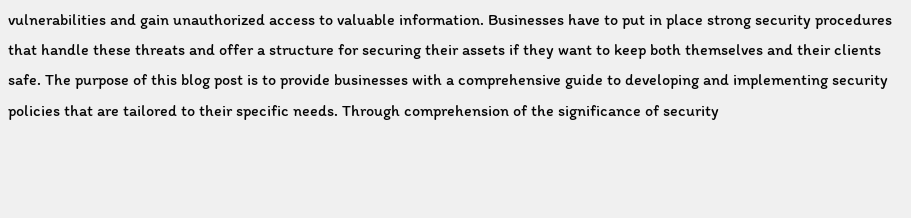vulnerabilities and gain unauthorized access to valuable information. Businesses have to put in place strong security procedures that handle these threats and offer a structure for securing their assets if they want to keep both themselves and their clients safe. The purpose of this blog post is to provide businesses with a comprehensive guide to developing and implementing security policies that are tailored to their specific needs. Through comprehension of the significance of security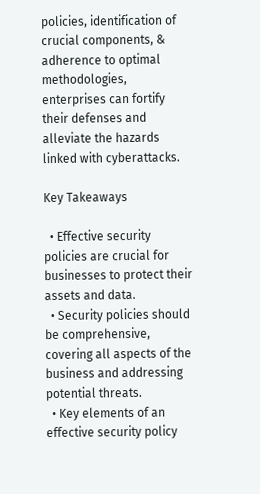policies, identification of crucial components, & adherence to optimal methodologies, enterprises can fortify their defenses and alleviate the hazards linked with cyberattacks.

Key Takeaways

  • Effective security policies are crucial for businesses to protect their assets and data.
  • Security policies should be comprehensive, covering all aspects of the business and addressing potential threats.
  • Key elements of an effective security policy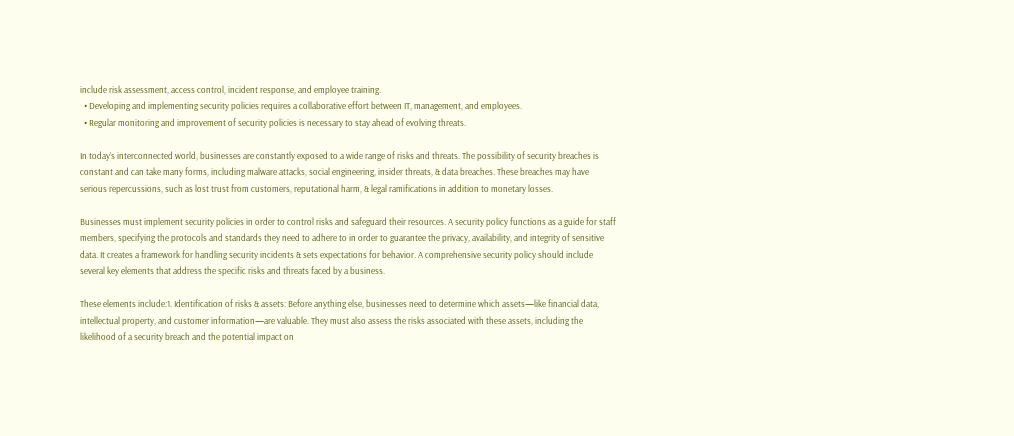include risk assessment, access control, incident response, and employee training.
  • Developing and implementing security policies requires a collaborative effort between IT, management, and employees.
  • Regular monitoring and improvement of security policies is necessary to stay ahead of evolving threats.

In today’s interconnected world, businesses are constantly exposed to a wide range of risks and threats. The possibility of security breaches is constant and can take many forms, including malware attacks, social engineering, insider threats, & data breaches. These breaches may have serious repercussions, such as lost trust from customers, reputational harm, & legal ramifications in addition to monetary losses.

Businesses must implement security policies in order to control risks and safeguard their resources. A security policy functions as a guide for staff members, specifying the protocols and standards they need to adhere to in order to guarantee the privacy, availability, and integrity of sensitive data. It creates a framework for handling security incidents & sets expectations for behavior. A comprehensive security policy should include several key elements that address the specific risks and threats faced by a business.

These elements include:1. Identification of risks & assets: Before anything else, businesses need to determine which assets—like financial data, intellectual property, and customer information—are valuable. They must also assess the risks associated with these assets, including the likelihood of a security breach and the potential impact on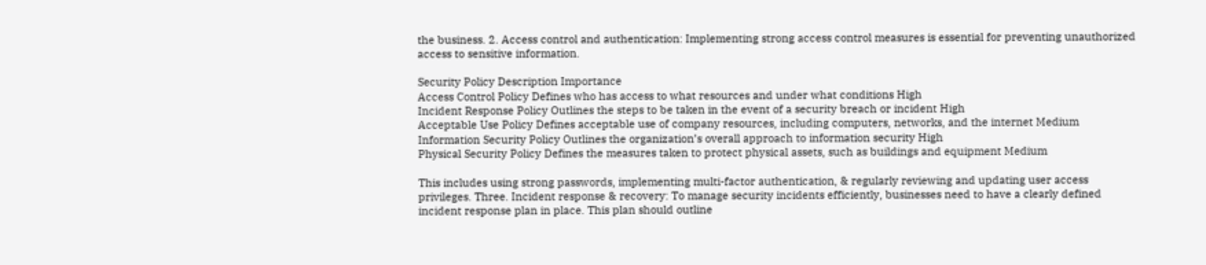the business. 2. Access control and authentication: Implementing strong access control measures is essential for preventing unauthorized access to sensitive information.

Security Policy Description Importance
Access Control Policy Defines who has access to what resources and under what conditions High
Incident Response Policy Outlines the steps to be taken in the event of a security breach or incident High
Acceptable Use Policy Defines acceptable use of company resources, including computers, networks, and the internet Medium
Information Security Policy Outlines the organization’s overall approach to information security High
Physical Security Policy Defines the measures taken to protect physical assets, such as buildings and equipment Medium

This includes using strong passwords, implementing multi-factor authentication, & regularly reviewing and updating user access privileges. Three. Incident response & recovery: To manage security incidents efficiently, businesses need to have a clearly defined incident response plan in place. This plan should outline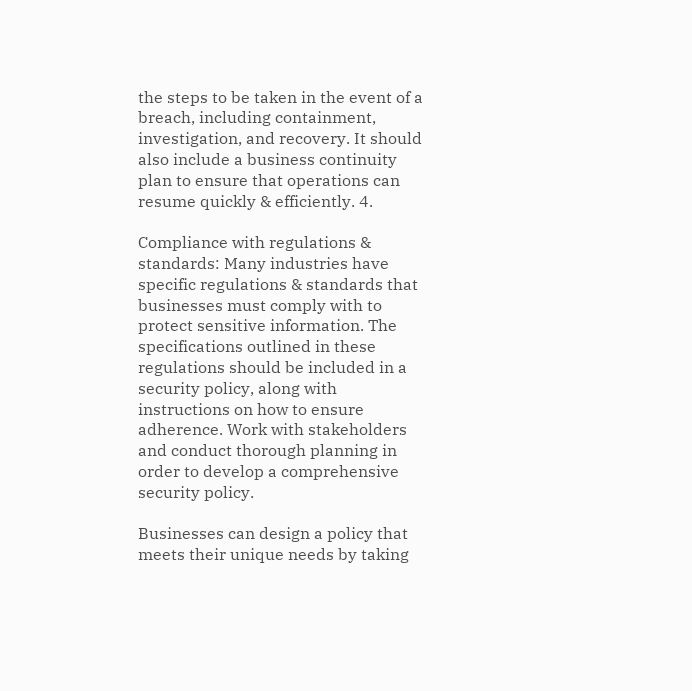the steps to be taken in the event of a breach, including containment, investigation, and recovery. It should also include a business continuity plan to ensure that operations can resume quickly & efficiently. 4.

Compliance with regulations & standards: Many industries have specific regulations & standards that businesses must comply with to protect sensitive information. The specifications outlined in these regulations should be included in a security policy, along with instructions on how to ensure adherence. Work with stakeholders and conduct thorough planning in order to develop a comprehensive security policy.

Businesses can design a policy that meets their unique needs by taking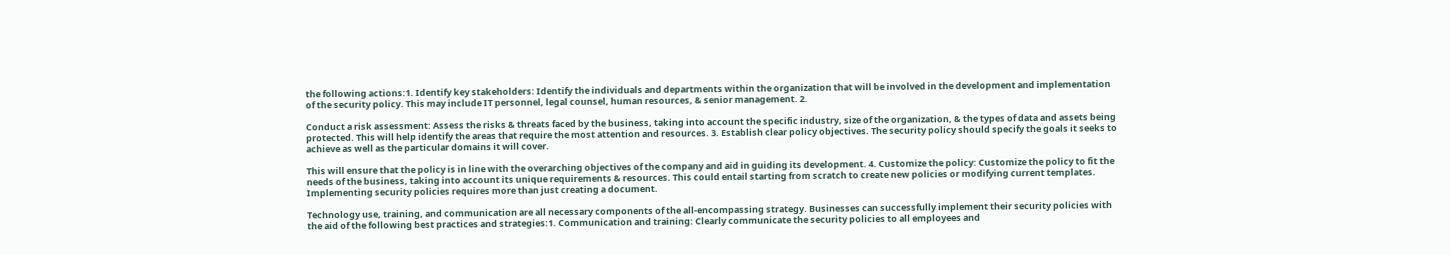the following actions:1. Identify key stakeholders: Identify the individuals and departments within the organization that will be involved in the development and implementation of the security policy. This may include IT personnel, legal counsel, human resources, & senior management. 2.

Conduct a risk assessment: Assess the risks & threats faced by the business, taking into account the specific industry, size of the organization, & the types of data and assets being protected. This will help identify the areas that require the most attention and resources. 3. Establish clear policy objectives. The security policy should specify the goals it seeks to achieve as well as the particular domains it will cover.

This will ensure that the policy is in line with the overarching objectives of the company and aid in guiding its development. 4. Customize the policy: Customize the policy to fit the needs of the business, taking into account its unique requirements & resources. This could entail starting from scratch to create new policies or modifying current templates. Implementing security policies requires more than just creating a document.

Technology use, training, and communication are all necessary components of the all-encompassing strategy. Businesses can successfully implement their security policies with the aid of the following best practices and strategies:1. Communication and training: Clearly communicate the security policies to all employees and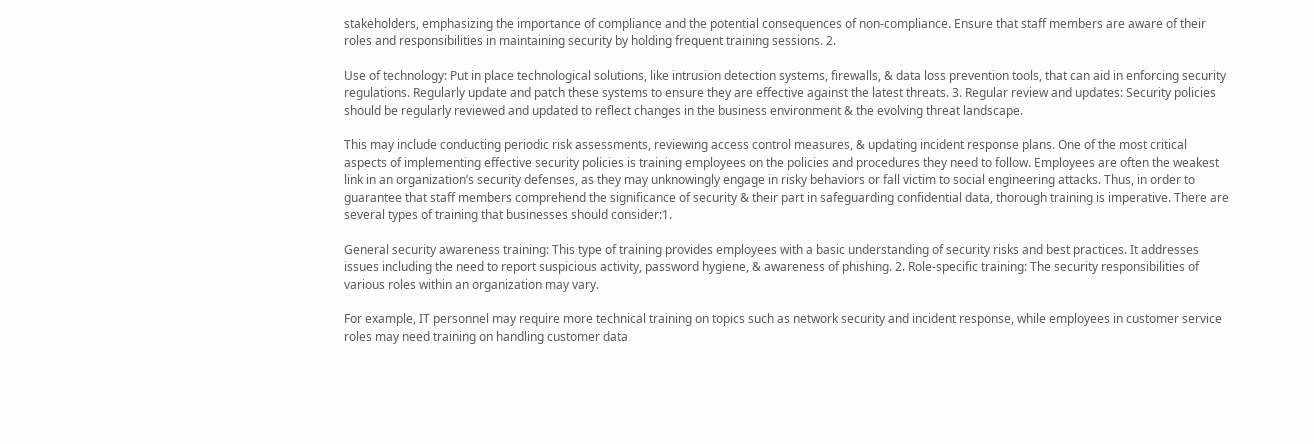stakeholders, emphasizing the importance of compliance and the potential consequences of non-compliance. Ensure that staff members are aware of their roles and responsibilities in maintaining security by holding frequent training sessions. 2.

Use of technology: Put in place technological solutions, like intrusion detection systems, firewalls, & data loss prevention tools, that can aid in enforcing security regulations. Regularly update and patch these systems to ensure they are effective against the latest threats. 3. Regular review and updates: Security policies should be regularly reviewed and updated to reflect changes in the business environment & the evolving threat landscape.

This may include conducting periodic risk assessments, reviewing access control measures, & updating incident response plans. One of the most critical aspects of implementing effective security policies is training employees on the policies and procedures they need to follow. Employees are often the weakest link in an organization’s security defenses, as they may unknowingly engage in risky behaviors or fall victim to social engineering attacks. Thus, in order to guarantee that staff members comprehend the significance of security & their part in safeguarding confidential data, thorough training is imperative. There are several types of training that businesses should consider:1.

General security awareness training: This type of training provides employees with a basic understanding of security risks and best practices. It addresses issues including the need to report suspicious activity, password hygiene, & awareness of phishing. 2. Role-specific training: The security responsibilities of various roles within an organization may vary.

For example, IT personnel may require more technical training on topics such as network security and incident response, while employees in customer service roles may need training on handling customer data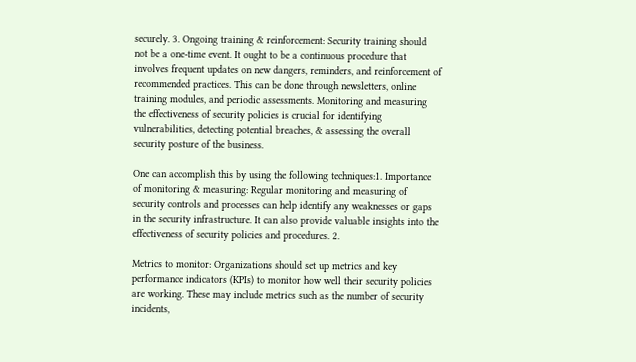securely. 3. Ongoing training & reinforcement: Security training should not be a one-time event. It ought to be a continuous procedure that involves frequent updates on new dangers, reminders, and reinforcement of recommended practices. This can be done through newsletters, online training modules, and periodic assessments. Monitoring and measuring the effectiveness of security policies is crucial for identifying vulnerabilities, detecting potential breaches, & assessing the overall security posture of the business.

One can accomplish this by using the following techniques:1. Importance of monitoring & measuring: Regular monitoring and measuring of security controls and processes can help identify any weaknesses or gaps in the security infrastructure. It can also provide valuable insights into the effectiveness of security policies and procedures. 2.

Metrics to monitor: Organizations should set up metrics and key performance indicators (KPIs) to monitor how well their security policies are working. These may include metrics such as the number of security incidents,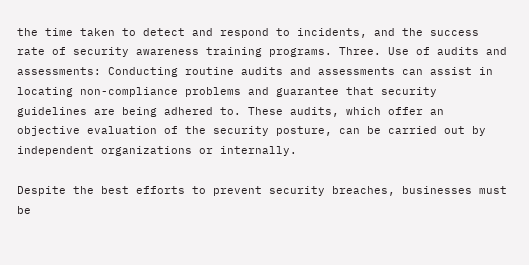the time taken to detect and respond to incidents, and the success rate of security awareness training programs. Three. Use of audits and assessments: Conducting routine audits and assessments can assist in locating non-compliance problems and guarantee that security guidelines are being adhered to. These audits, which offer an objective evaluation of the security posture, can be carried out by independent organizations or internally.

Despite the best efforts to prevent security breaches, businesses must be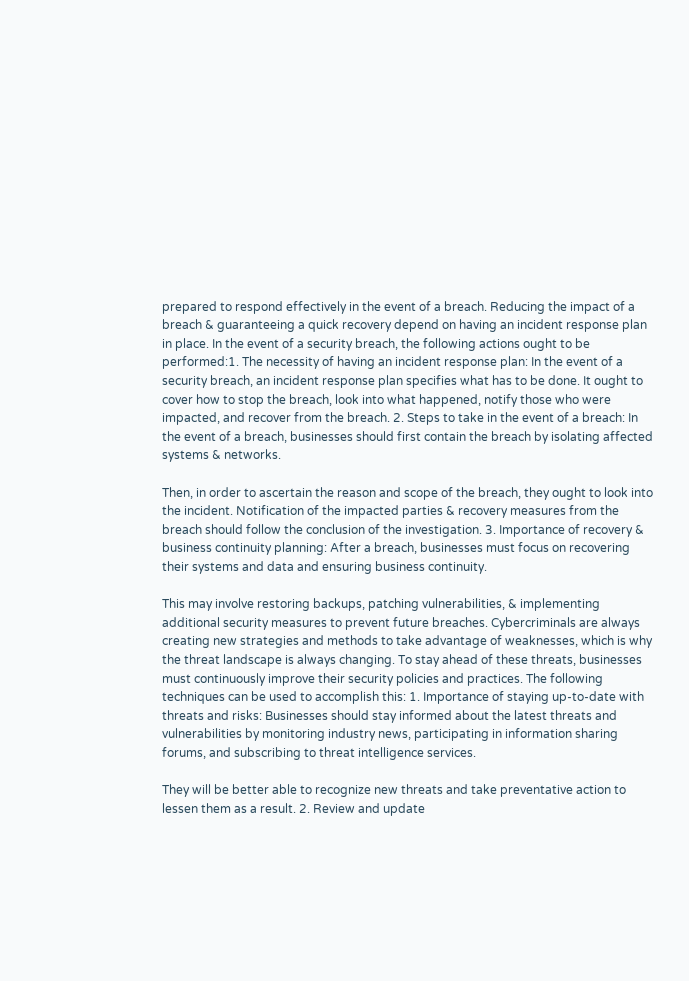prepared to respond effectively in the event of a breach. Reducing the impact of a breach & guaranteeing a quick recovery depend on having an incident response plan in place. In the event of a security breach, the following actions ought to be performed:1. The necessity of having an incident response plan: In the event of a security breach, an incident response plan specifies what has to be done. It ought to cover how to stop the breach, look into what happened, notify those who were impacted, and recover from the breach. 2. Steps to take in the event of a breach: In the event of a breach, businesses should first contain the breach by isolating affected systems & networks.

Then, in order to ascertain the reason and scope of the breach, they ought to look into the incident. Notification of the impacted parties & recovery measures from the breach should follow the conclusion of the investigation. 3. Importance of recovery & business continuity planning: After a breach, businesses must focus on recovering their systems and data and ensuring business continuity.

This may involve restoring backups, patching vulnerabilities, & implementing additional security measures to prevent future breaches. Cybercriminals are always creating new strategies and methods to take advantage of weaknesses, which is why the threat landscape is always changing. To stay ahead of these threats, businesses must continuously improve their security policies and practices. The following techniques can be used to accomplish this: 1. Importance of staying up-to-date with threats and risks: Businesses should stay informed about the latest threats and vulnerabilities by monitoring industry news, participating in information sharing forums, and subscribing to threat intelligence services.

They will be better able to recognize new threats and take preventative action to lessen them as a result. 2. Review and update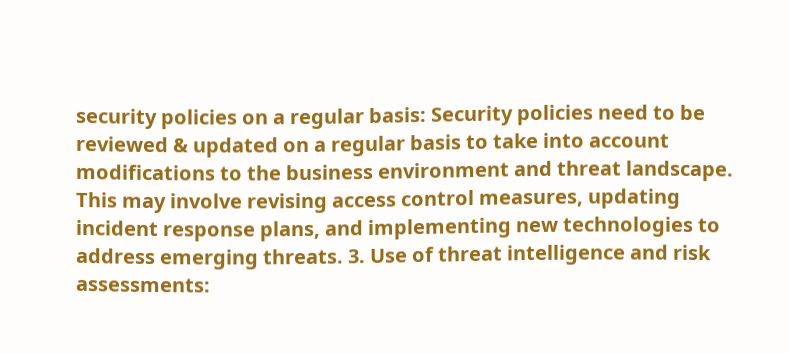security policies on a regular basis: Security policies need to be reviewed & updated on a regular basis to take into account modifications to the business environment and threat landscape. This may involve revising access control measures, updating incident response plans, and implementing new technologies to address emerging threats. 3. Use of threat intelligence and risk assessments: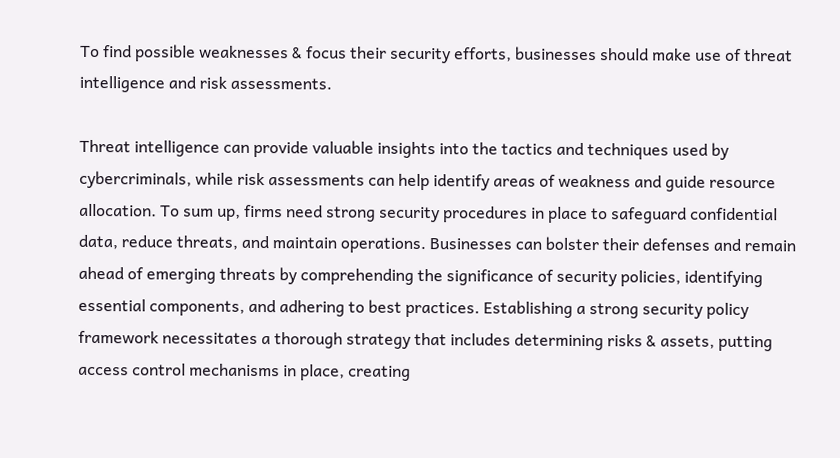To find possible weaknesses & focus their security efforts, businesses should make use of threat intelligence and risk assessments.

Threat intelligence can provide valuable insights into the tactics and techniques used by cybercriminals, while risk assessments can help identify areas of weakness and guide resource allocation. To sum up, firms need strong security procedures in place to safeguard confidential data, reduce threats, and maintain operations. Businesses can bolster their defenses and remain ahead of emerging threats by comprehending the significance of security policies, identifying essential components, and adhering to best practices. Establishing a strong security policy framework necessitates a thorough strategy that includes determining risks & assets, putting access control mechanisms in place, creating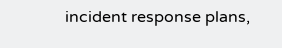incident response plans,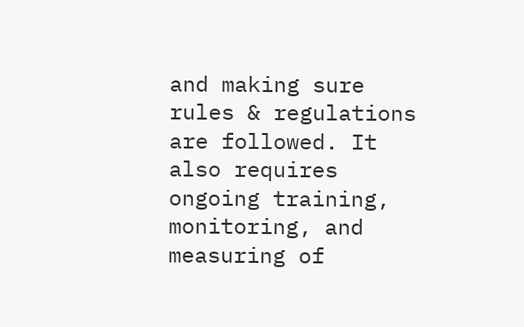and making sure rules & regulations are followed. It also requires ongoing training, monitoring, and measuring of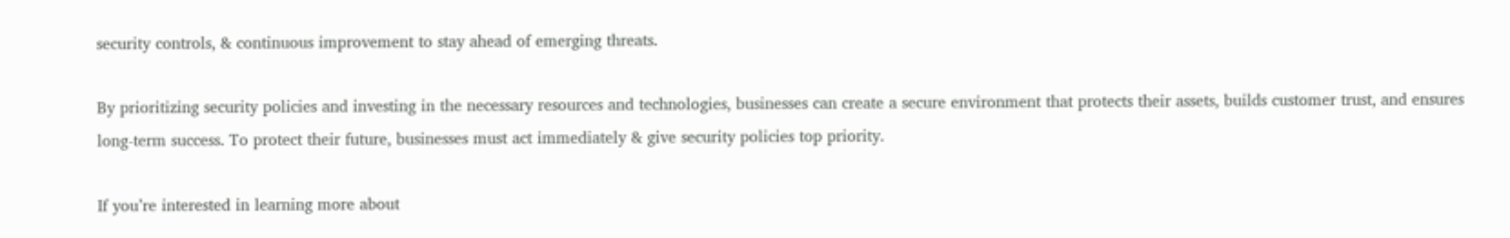security controls, & continuous improvement to stay ahead of emerging threats.

By prioritizing security policies and investing in the necessary resources and technologies, businesses can create a secure environment that protects their assets, builds customer trust, and ensures long-term success. To protect their future, businesses must act immediately & give security policies top priority.

If you’re interested in learning more about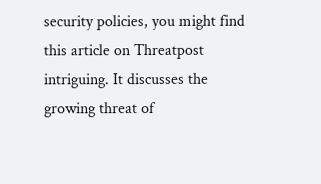security policies, you might find this article on Threatpost intriguing. It discusses the growing threat of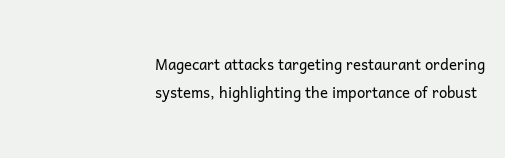Magecart attacks targeting restaurant ordering systems, highlighting the importance of robust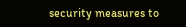security measures to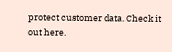protect customer data. Check it out here.